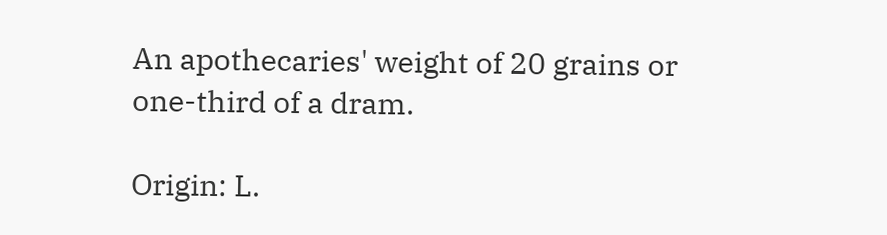An apothecaries' weight of 20 grains or one-third of a dram.

Origin: L.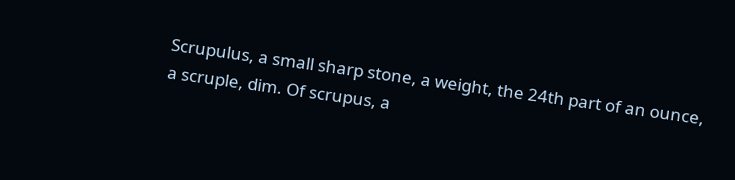Scrupulus, a small sharp stone, a weight, the 24th part of an ounce, a scruple, dim. Of scrupus, a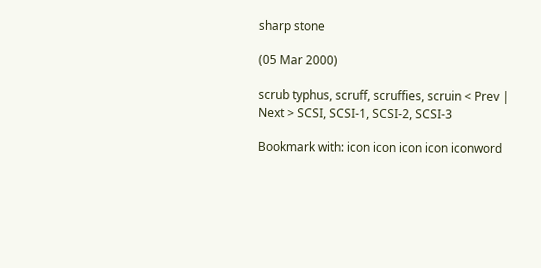sharp stone

(05 Mar 2000)

scrub typhus, scruff, scruffies, scruin < Prev | Next > SCSI, SCSI-1, SCSI-2, SCSI-3

Bookmark with: icon icon icon icon iconword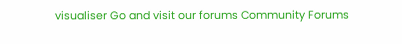visualiser Go and visit our forums Community Forums